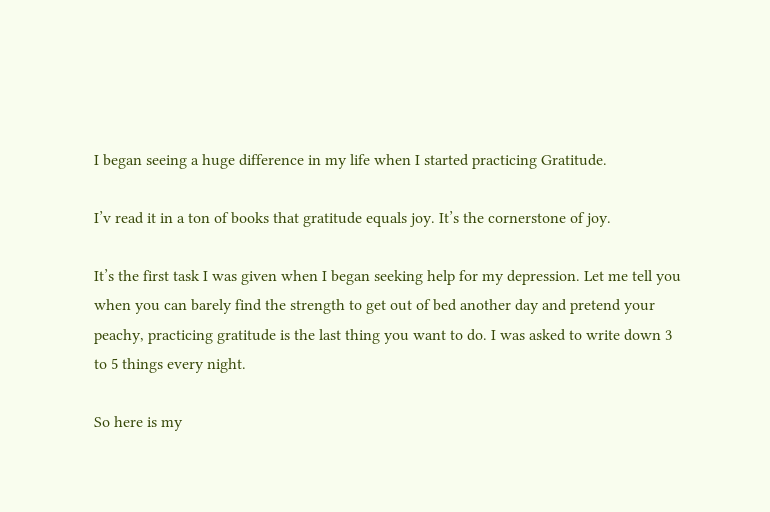I began seeing a huge difference in my life when I started practicing Gratitude.

I’v read it in a ton of books that gratitude equals joy. It’s the cornerstone of joy.

It’s the first task I was given when I began seeking help for my depression. Let me tell you when you can barely find the strength to get out of bed another day and pretend your peachy, practicing gratitude is the last thing you want to do. I was asked to write down 3 to 5 things every night.

So here is my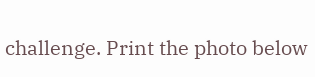challenge. Print the photo below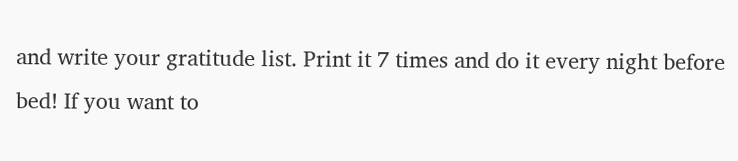and write your gratitude list. Print it 7 times and do it every night before bed! If you want to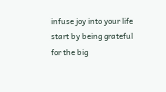infuse joy into your life start by being grateful for the big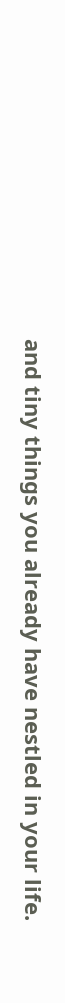and tiny things you already have nestled in your life.